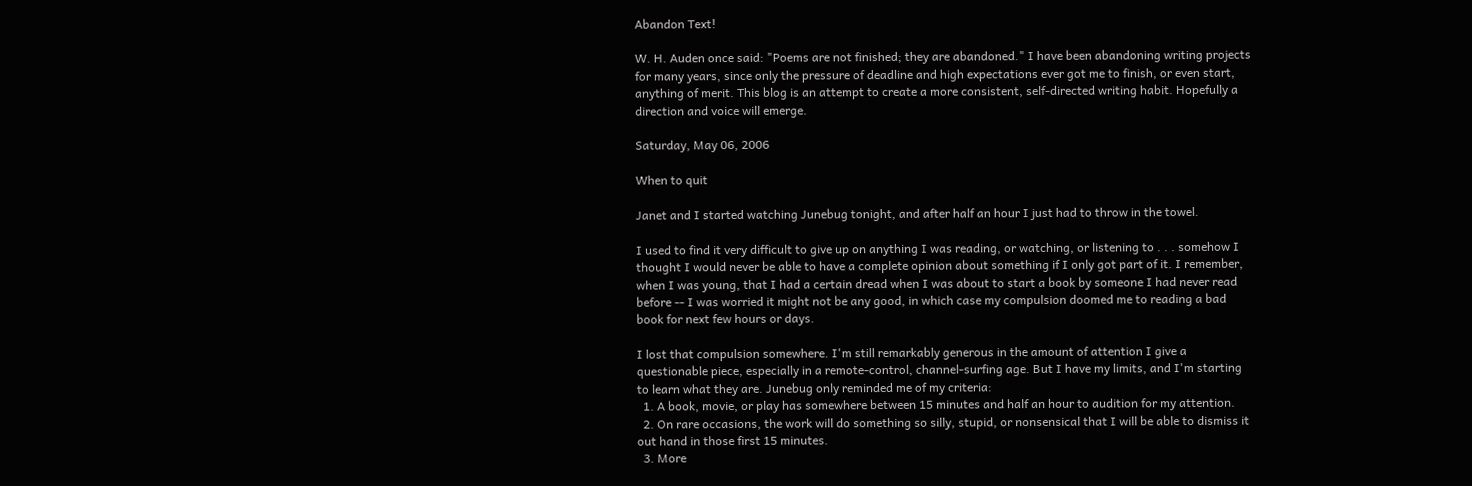Abandon Text!

W. H. Auden once said: "Poems are not finished; they are abandoned." I have been abandoning writing projects for many years, since only the pressure of deadline and high expectations ever got me to finish, or even start, anything of merit. This blog is an attempt to create a more consistent, self-directed writing habit. Hopefully a direction and voice will emerge.

Saturday, May 06, 2006

When to quit

Janet and I started watching Junebug tonight, and after half an hour I just had to throw in the towel.

I used to find it very difficult to give up on anything I was reading, or watching, or listening to . . . somehow I thought I would never be able to have a complete opinion about something if I only got part of it. I remember, when I was young, that I had a certain dread when I was about to start a book by someone I had never read before -- I was worried it might not be any good, in which case my compulsion doomed me to reading a bad book for next few hours or days.

I lost that compulsion somewhere. I'm still remarkably generous in the amount of attention I give a questionable piece, especially in a remote-control, channel-surfing age. But I have my limits, and I'm starting to learn what they are. Junebug only reminded me of my criteria:
  1. A book, movie, or play has somewhere between 15 minutes and half an hour to audition for my attention.
  2. On rare occasions, the work will do something so silly, stupid, or nonsensical that I will be able to dismiss it out hand in those first 15 minutes.
  3. More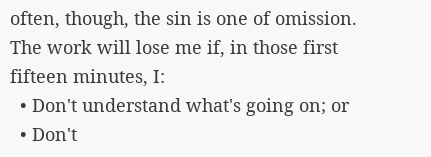often, though, the sin is one of omission. The work will lose me if, in those first fifteen minutes, I:
  • Don't understand what's going on; or
  • Don't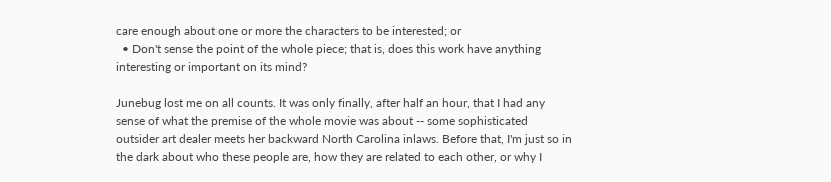care enough about one or more the characters to be interested; or
  • Don't sense the point of the whole piece; that is, does this work have anything interesting or important on its mind?

Junebug lost me on all counts. It was only finally, after half an hour, that I had any sense of what the premise of the whole movie was about -- some sophisticated outsider art dealer meets her backward North Carolina inlaws. Before that, I'm just so in the dark about who these people are, how they are related to each other, or why I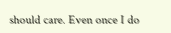should care. Even once I do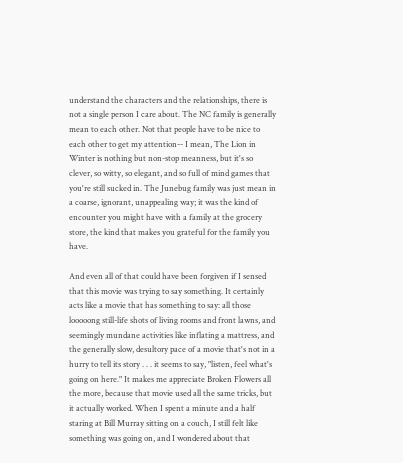understand the characters and the relationships, there is not a single person I care about. The NC family is generally mean to each other. Not that people have to be nice to each other to get my attention-- I mean, The Lion in Winter is nothing but non-stop meanness, but it's so clever, so witty, so elegant, and so full of mind games that you're still sucked in. The Junebug family was just mean in a coarse, ignorant, unappealing way; it was the kind of encounter you might have with a family at the grocery store, the kind that makes you grateful for the family you have.

And even all of that could have been forgiven if I sensed that this movie was trying to say something. It certainly acts like a movie that has something to say: all those looooong still-life shots of living rooms and front lawns, and seemingly mundane activities like inflating a mattress, and the generally slow, desultory pace of a movie that's not in a hurry to tell its story . . . it seems to say, "listen, feel what's going on here." It makes me appreciate Broken Flowers all the more, because that movie used all the same tricks, but it actually worked. When I spent a minute and a half staring at Bill Murray sitting on a couch, I still felt like something was going on, and I wondered about that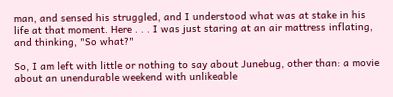man, and sensed his struggled, and I understood what was at stake in his life at that moment. Here . . . I was just staring at an air mattress inflating, and thinking, "So what?"

So, I am left with little or nothing to say about Junebug, other than: a movie about an unendurable weekend with unlikeable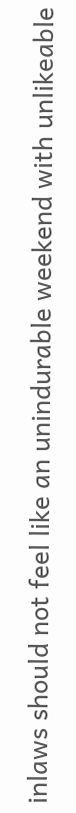inlaws should not feel like an unindurable weekend with unlikeable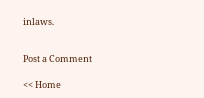inlaws.


Post a Comment

<< Home